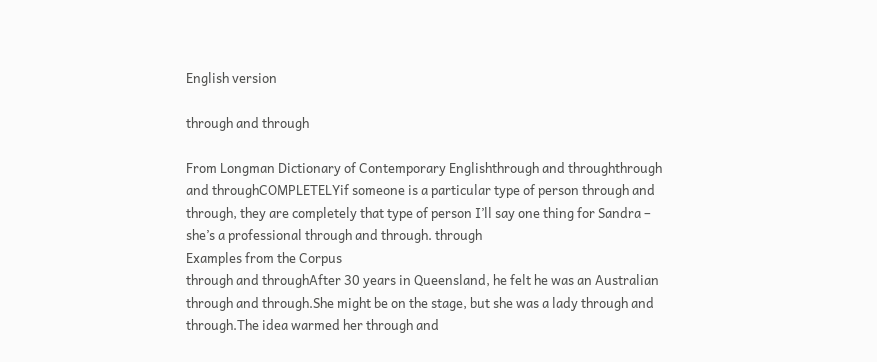English version

through and through

From Longman Dictionary of Contemporary Englishthrough and throughthrough and throughCOMPLETELYif someone is a particular type of person through and through, they are completely that type of person I’ll say one thing for Sandra – she’s a professional through and through. through
Examples from the Corpus
through and throughAfter 30 years in Queensland, he felt he was an Australian through and through.She might be on the stage, but she was a lady through and through.The idea warmed her through and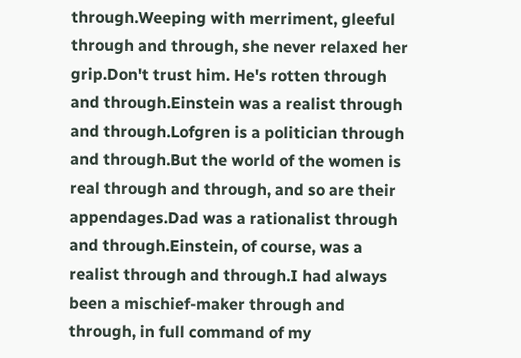through.Weeping with merriment, gleeful through and through, she never relaxed her grip.Don't trust him. He's rotten through and through.Einstein was a realist through and through.Lofgren is a politician through and through.But the world of the women is real through and through, and so are their appendages.Dad was a rationalist through and through.Einstein, of course, was a realist through and through.I had always been a mischief-maker through and through, in full command of my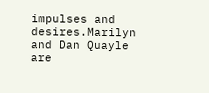impulses and desires.Marilyn and Dan Quayle are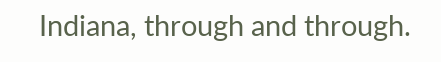Indiana, through and through.